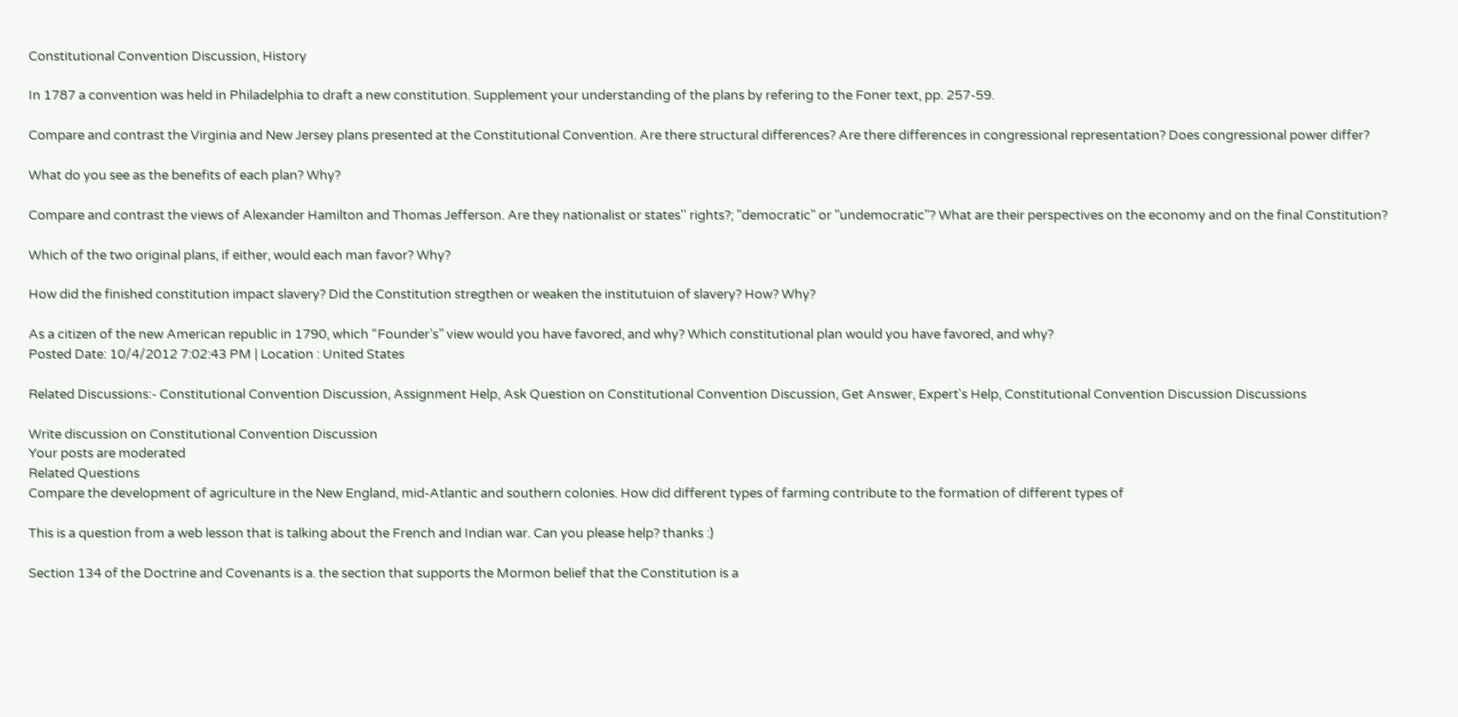Constitutional Convention Discussion, History

In 1787 a convention was held in Philadelphia to draft a new constitution. Supplement your understanding of the plans by refering to the Foner text, pp. 257-59.

Compare and contrast the Virginia and New Jersey plans presented at the Constitutional Convention. Are there structural differences? Are there differences in congressional representation? Does congressional power differ?

What do you see as the benefits of each plan? Why?

Compare and contrast the views of Alexander Hamilton and Thomas Jefferson. Are they nationalist or states'' rights?; "democratic" or "undemocratic"? What are their perspectives on the economy and on the final Constitution?

Which of the two original plans, if either, would each man favor? Why?

How did the finished constitution impact slavery? Did the Constitution stregthen or weaken the institutuion of slavery? How? Why?

As a citizen of the new American republic in 1790, which “Founder’s” view would you have favored, and why? Which constitutional plan would you have favored, and why?
Posted Date: 10/4/2012 7:02:43 PM | Location : United States

Related Discussions:- Constitutional Convention Discussion, Assignment Help, Ask Question on Constitutional Convention Discussion, Get Answer, Expert's Help, Constitutional Convention Discussion Discussions

Write discussion on Constitutional Convention Discussion
Your posts are moderated
Related Questions
Compare the development of agriculture in the New England, mid-Atlantic and southern colonies. How did different types of farming contribute to the formation of different types of

This is a question from a web lesson that is talking about the French and Indian war. Can you please help? thanks :)

Section 134 of the Doctrine and Covenants is a. the section that supports the Mormon belief that the Constitution is a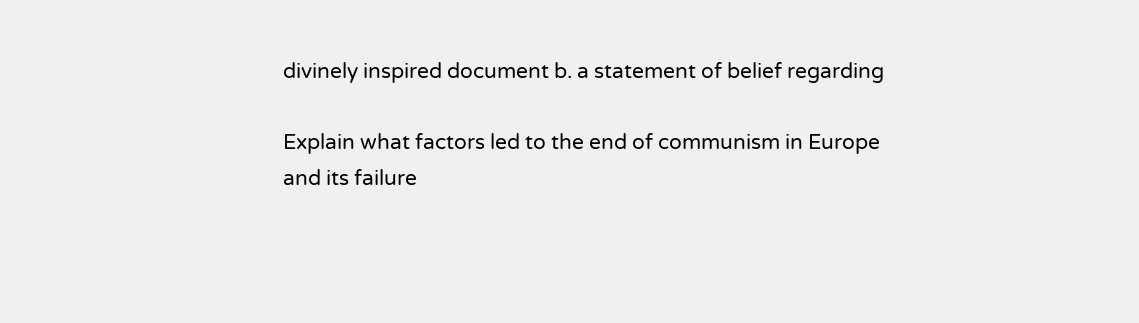divinely inspired document b. a statement of belief regarding

Explain what factors led to the end of communism in Europe and its failure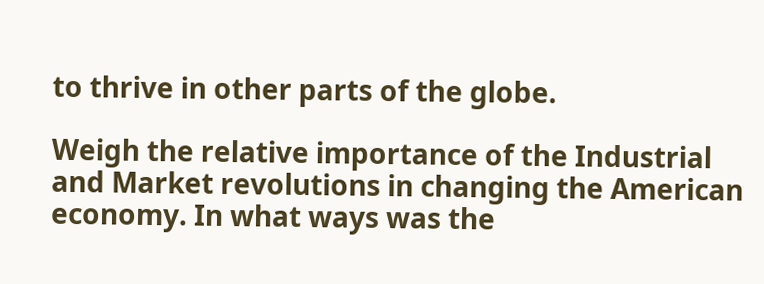to thrive in other parts of the globe.

Weigh the relative importance of the Industrial and Market revolutions in changing the American economy. In what ways was the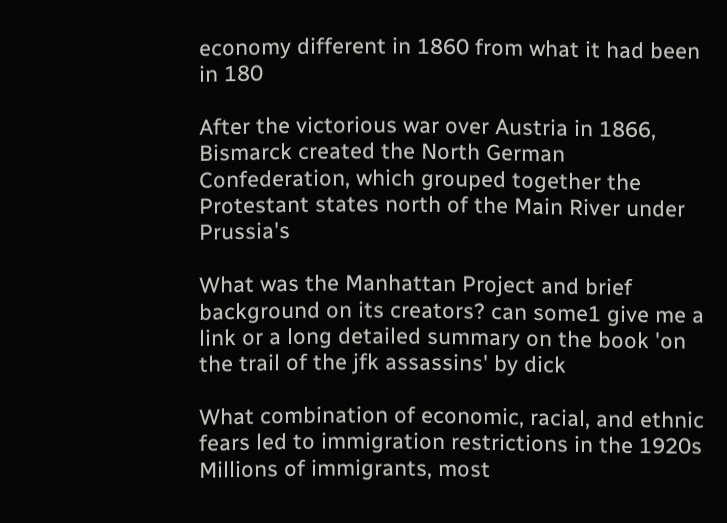economy different in 1860 from what it had been in 180

After the victorious war over Austria in 1866, Bismarck created the North German Confederation, which grouped together the Protestant states north of the Main River under Prussia's

What was the Manhattan Project and brief background on its creators? can some1 give me a link or a long detailed summary on the book 'on the trail of the jfk assassins' by dick

What combination of economic, racial, and ethnic fears led to immigration restrictions in the 1920s Millions of immigrants, most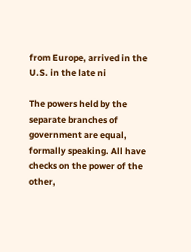from Europe, arrived in the U.S. in the late ni

The powers held by the separate branches of government are equal, formally speaking. All have checks on the power of the other,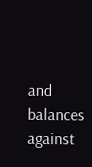and balances against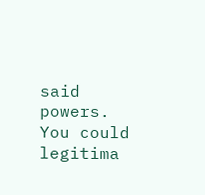said powers. You could legitima